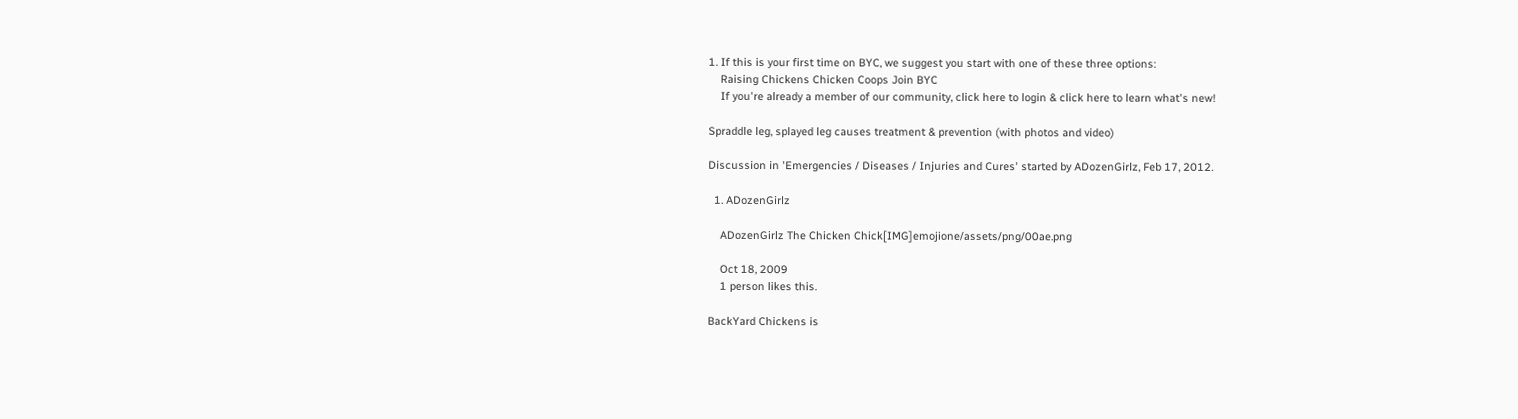1. If this is your first time on BYC, we suggest you start with one of these three options:
    Raising Chickens Chicken Coops Join BYC
    If you're already a member of our community, click here to login & click here to learn what's new!

Spraddle leg, splayed leg causes treatment & prevention (with photos and video)

Discussion in 'Emergencies / Diseases / Injuries and Cures' started by ADozenGirlz, Feb 17, 2012.

  1. ADozenGirlz

    ADozenGirlz The Chicken Chick[IMG]emojione/assets/png/00ae.png

    Oct 18, 2009
    1 person likes this.

BackYard Chickens is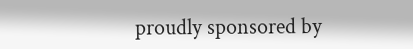proudly sponsored by